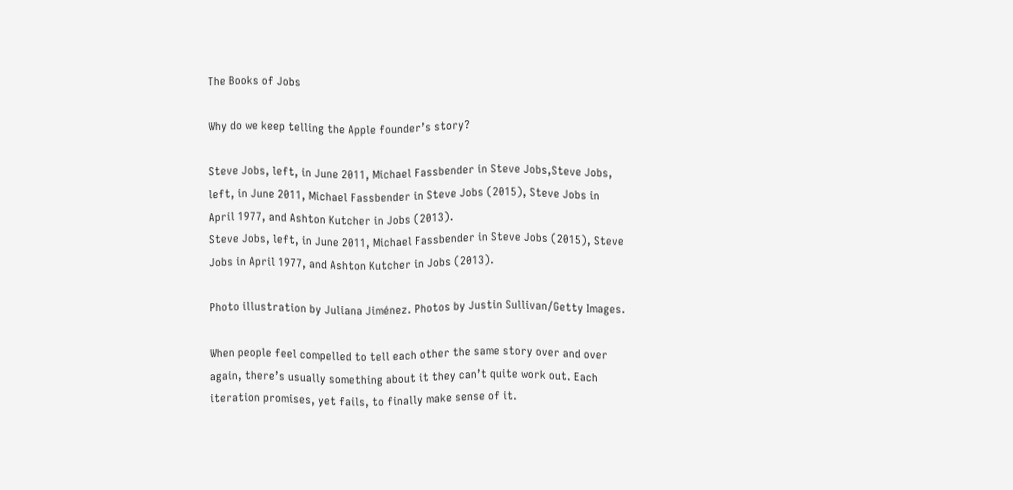The Books of Jobs

Why do we keep telling the Apple founder’s story?

Steve Jobs, left, in June 2011, Michael Fassbender in Steve Jobs,Steve Jobs, left, in June 2011, Michael Fassbender in Steve Jobs (2015), Steve Jobs in April 1977, and Ashton Kutcher in Jobs (2013).
Steve Jobs, left, in June 2011, Michael Fassbender in Steve Jobs (2015), Steve Jobs in April 1977, and Ashton Kutcher in Jobs (2013).

Photo illustration by Juliana Jiménez. Photos by Justin Sullivan/Getty Images.

When people feel compelled to tell each other the same story over and over again, there’s usually something about it they can’t quite work out. Each iteration promises, yet fails, to finally make sense of it.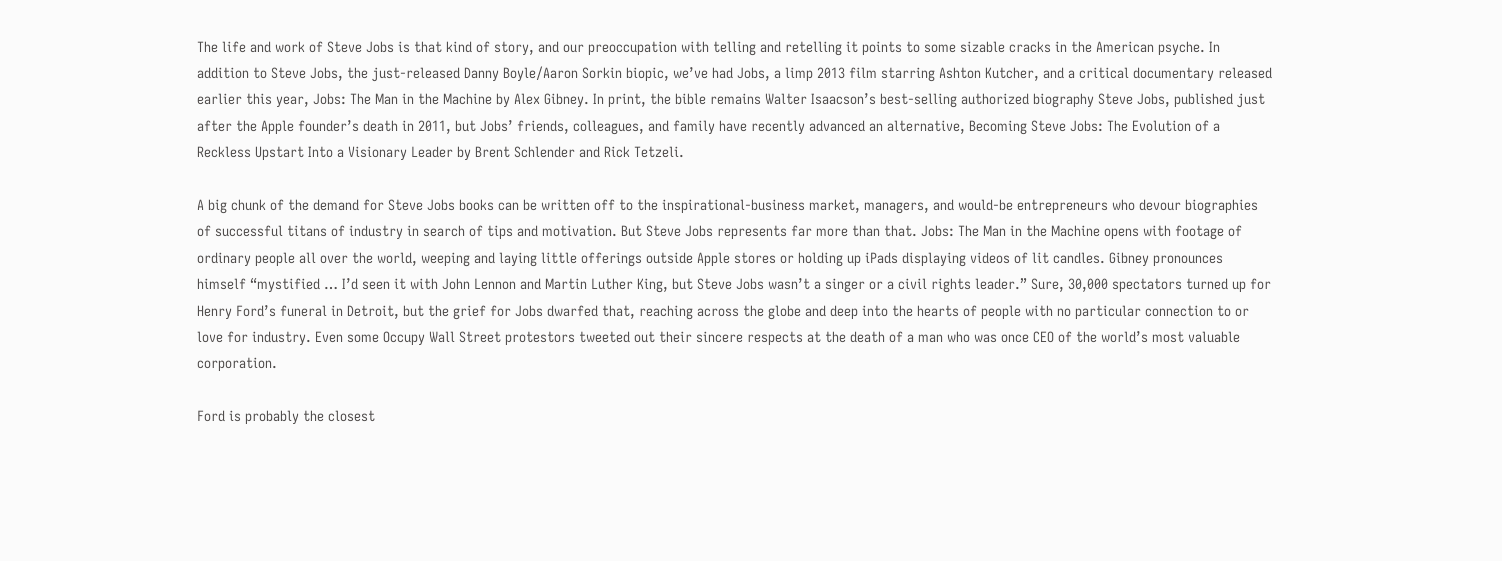The life and work of Steve Jobs is that kind of story, and our preoccupation with telling and retelling it points to some sizable cracks in the American psyche. In addition to Steve Jobs, the just-released Danny Boyle/Aaron Sorkin biopic, we’ve had Jobs, a limp 2013 film starring Ashton Kutcher, and a critical documentary released earlier this year, Jobs: The Man in the Machine by Alex Gibney. In print, the bible remains Walter Isaacson’s best-selling authorized biography Steve Jobs, published just after the Apple founder’s death in 2011, but Jobs’ friends, colleagues, and family have recently advanced an alternative, Becoming Steve Jobs: The Evolution of a Reckless Upstart Into a Visionary Leader by Brent Schlender and Rick Tetzeli.

A big chunk of the demand for Steve Jobs books can be written off to the inspirational-business market, managers, and would-be entrepreneurs who devour biographies of successful titans of industry in search of tips and motivation. But Steve Jobs represents far more than that. Jobs: The Man in the Machine opens with footage of ordinary people all over the world, weeping and laying little offerings outside Apple stores or holding up iPads displaying videos of lit candles. Gibney pronounces himself “mystified … I’d seen it with John Lennon and Martin Luther King, but Steve Jobs wasn’t a singer or a civil rights leader.” Sure, 30,000 spectators turned up for Henry Ford’s funeral in Detroit, but the grief for Jobs dwarfed that, reaching across the globe and deep into the hearts of people with no particular connection to or love for industry. Even some Occupy Wall Street protestors tweeted out their sincere respects at the death of a man who was once CEO of the world’s most valuable corporation.

Ford is probably the closest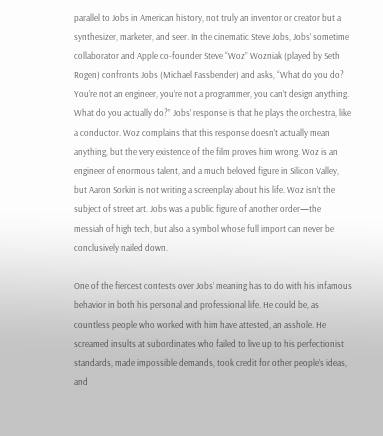parallel to Jobs in American history, not truly an inventor or creator but a synthesizer, marketer, and seer. In the cinematic Steve Jobs, Jobs’ sometime collaborator and Apple co-founder Steve “Woz” Wozniak (played by Seth Rogen) confronts Jobs (Michael Fassbender) and asks, “What do you do? You’re not an engineer, you’re not a programmer, you can’t design anything. What do you actually do?” Jobs’ response is that he plays the orchestra, like a conductor. Woz complains that this response doesn’t actually mean anything, but the very existence of the film proves him wrong. Woz is an engineer of enormous talent, and a much beloved figure in Silicon Valley, but Aaron Sorkin is not writing a screenplay about his life. Woz isn’t the subject of street art. Jobs was a public figure of another order—the messiah of high tech, but also a symbol whose full import can never be conclusively nailed down.

One of the fiercest contests over Jobs’ meaning has to do with his infamous behavior in both his personal and professional life. He could be, as countless people who worked with him have attested, an asshole. He screamed insults at subordinates who failed to live up to his perfectionist standards, made impossible demands, took credit for other people’s ideas, and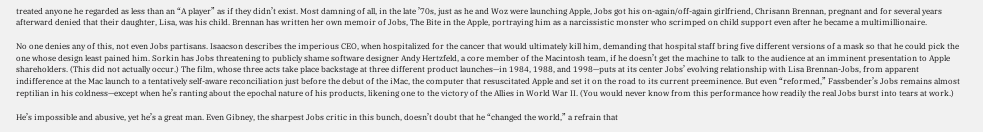treated anyone he regarded as less than an “A player” as if they didn’t exist. Most damning of all, in the late ’70s, just as he and Woz were launching Apple, Jobs got his on-again/off-again girlfriend, Chrisann Brennan, pregnant and for several years afterward denied that their daughter, Lisa, was his child. Brennan has written her own memoir of Jobs, The Bite in the Apple, portraying him as a narcissistic monster who scrimped on child support even after he became a multimillionaire.

No one denies any of this, not even Jobs partisans. Isaacson describes the imperious CEO, when hospitalized for the cancer that would ultimately kill him, demanding that hospital staff bring five different versions of a mask so that he could pick the one whose design least pained him. Sorkin has Jobs threatening to publicly shame software designer Andy Hertzfeld, a core member of the Macintosh team, if he doesn’t get the machine to talk to the audience at an imminent presentation to Apple shareholders. (This did not actually occur.) The film, whose three acts take place backstage at three different product launches—in 1984, 1988, and 1998—puts at its center Jobs’ evolving relationship with Lisa Brennan-Jobs, from apparent indifference at the Mac launch to a tentatively self-aware reconciliation just before the debut of the iMac, the computer that resuscitated Apple and set it on the road to its current preeminence. But even “reformed,” Fassbender’s Jobs remains almost reptilian in his coldness—except when he’s ranting about the epochal nature of his products, likening one to the victory of the Allies in World War II. (You would never know from this performance how readily the real Jobs burst into tears at work.)

He’s impossible and abusive, yet he’s a great man. Even Gibney, the sharpest Jobs critic in this bunch, doesn’t doubt that he “changed the world,” a refrain that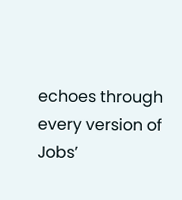echoes through every version of Jobs’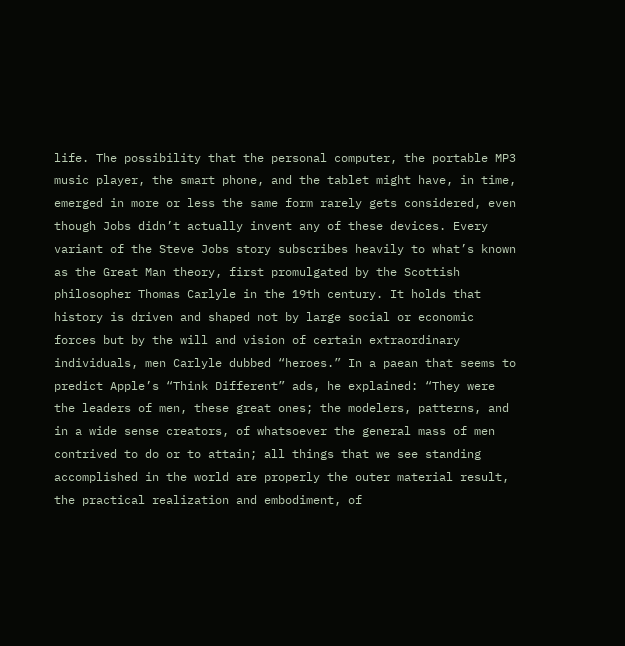life. The possibility that the personal computer, the portable MP3 music player, the smart phone, and the tablet might have, in time, emerged in more or less the same form rarely gets considered, even though Jobs didn’t actually invent any of these devices. Every variant of the Steve Jobs story subscribes heavily to what’s known as the Great Man theory, first promulgated by the Scottish philosopher Thomas Carlyle in the 19th century. It holds that history is driven and shaped not by large social or economic forces but by the will and vision of certain extraordinary individuals, men Carlyle dubbed “heroes.” In a paean that seems to predict Apple’s “Think Different” ads, he explained: “They were the leaders of men, these great ones; the modelers, patterns, and in a wide sense creators, of whatsoever the general mass of men contrived to do or to attain; all things that we see standing accomplished in the world are properly the outer material result, the practical realization and embodiment, of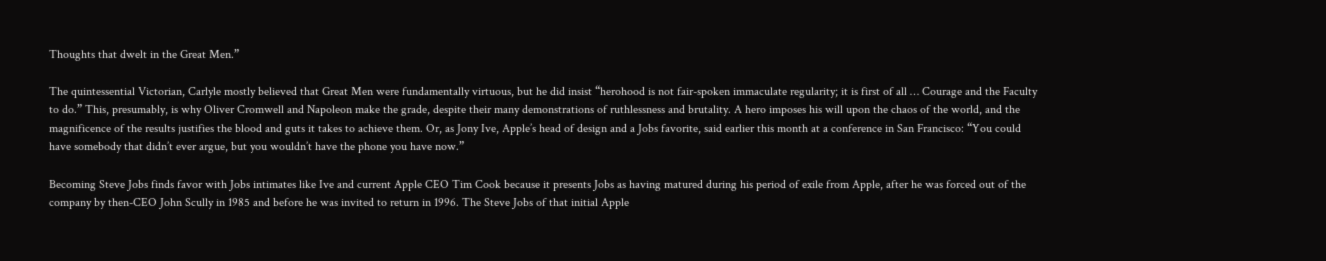Thoughts that dwelt in the Great Men.”

The quintessential Victorian, Carlyle mostly believed that Great Men were fundamentally virtuous, but he did insist “herohood is not fair-spoken immaculate regularity; it is first of all … Courage and the Faculty to do.” This, presumably, is why Oliver Cromwell and Napoleon make the grade, despite their many demonstrations of ruthlessness and brutality. A hero imposes his will upon the chaos of the world, and the magnificence of the results justifies the blood and guts it takes to achieve them. Or, as Jony Ive, Apple’s head of design and a Jobs favorite, said earlier this month at a conference in San Francisco: “You could have somebody that didn’t ever argue, but you wouldn’t have the phone you have now.”

Becoming Steve Jobs finds favor with Jobs intimates like Ive and current Apple CEO Tim Cook because it presents Jobs as having matured during his period of exile from Apple, after he was forced out of the company by then-CEO John Scully in 1985 and before he was invited to return in 1996. The Steve Jobs of that initial Apple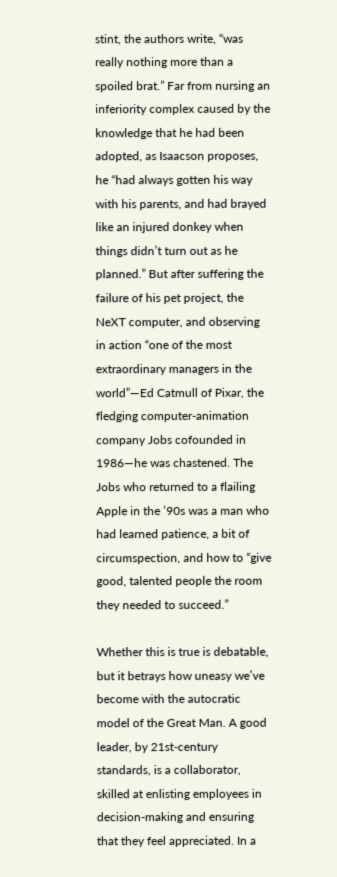stint, the authors write, “was really nothing more than a spoiled brat.” Far from nursing an inferiority complex caused by the knowledge that he had been adopted, as Isaacson proposes, he “had always gotten his way with his parents, and had brayed like an injured donkey when things didn’t turn out as he planned.” But after suffering the failure of his pet project, the NeXT computer, and observing in action “one of the most extraordinary managers in the world”—Ed Catmull of Pixar, the fledging computer-animation company Jobs cofounded in 1986—he was chastened. The Jobs who returned to a flailing Apple in the ’90s was a man who had learned patience, a bit of circumspection, and how to “give good, talented people the room they needed to succeed.”

Whether this is true is debatable, but it betrays how uneasy we’ve become with the autocratic model of the Great Man. A good leader, by 21st-century standards, is a collaborator, skilled at enlisting employees in decision-making and ensuring that they feel appreciated. In a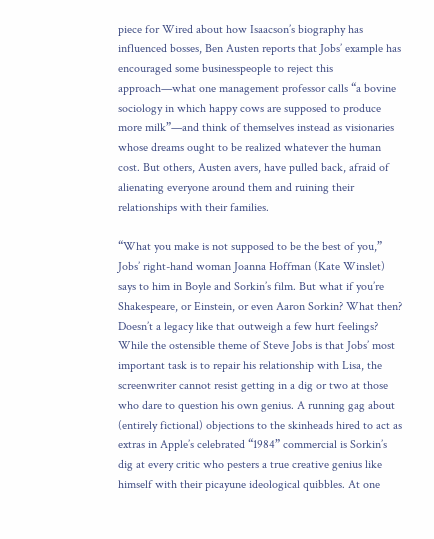piece for Wired about how Isaacson’s biography has influenced bosses, Ben Austen reports that Jobs’ example has encouraged some businesspeople to reject this approach—what one management professor calls “a bovine sociology in which happy cows are supposed to produce more milk”—and think of themselves instead as visionaries whose dreams ought to be realized whatever the human cost. But others, Austen avers, have pulled back, afraid of alienating everyone around them and ruining their relationships with their families.

“What you make is not supposed to be the best of you,” Jobs’ right-hand woman Joanna Hoffman (Kate Winslet) says to him in Boyle and Sorkin’s film. But what if you’re Shakespeare, or Einstein, or even Aaron Sorkin? What then? Doesn’t a legacy like that outweigh a few hurt feelings? While the ostensible theme of Steve Jobs is that Jobs’ most important task is to repair his relationship with Lisa, the screenwriter cannot resist getting in a dig or two at those who dare to question his own genius. A running gag about (entirely fictional) objections to the skinheads hired to act as extras in Apple’s celebrated “1984” commercial is Sorkin’s dig at every critic who pesters a true creative genius like himself with their picayune ideological quibbles. At one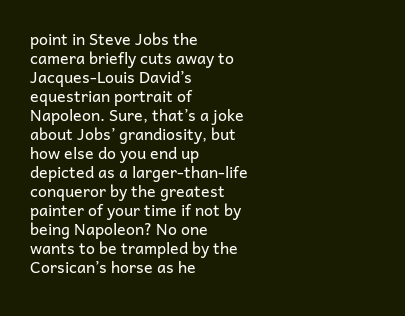point in Steve Jobs the camera briefly cuts away to Jacques-Louis David’s equestrian portrait of Napoleon. Sure, that’s a joke about Jobs’ grandiosity, but how else do you end up depicted as a larger-than-life conqueror by the greatest painter of your time if not by being Napoleon? No one wants to be trampled by the Corsican’s horse as he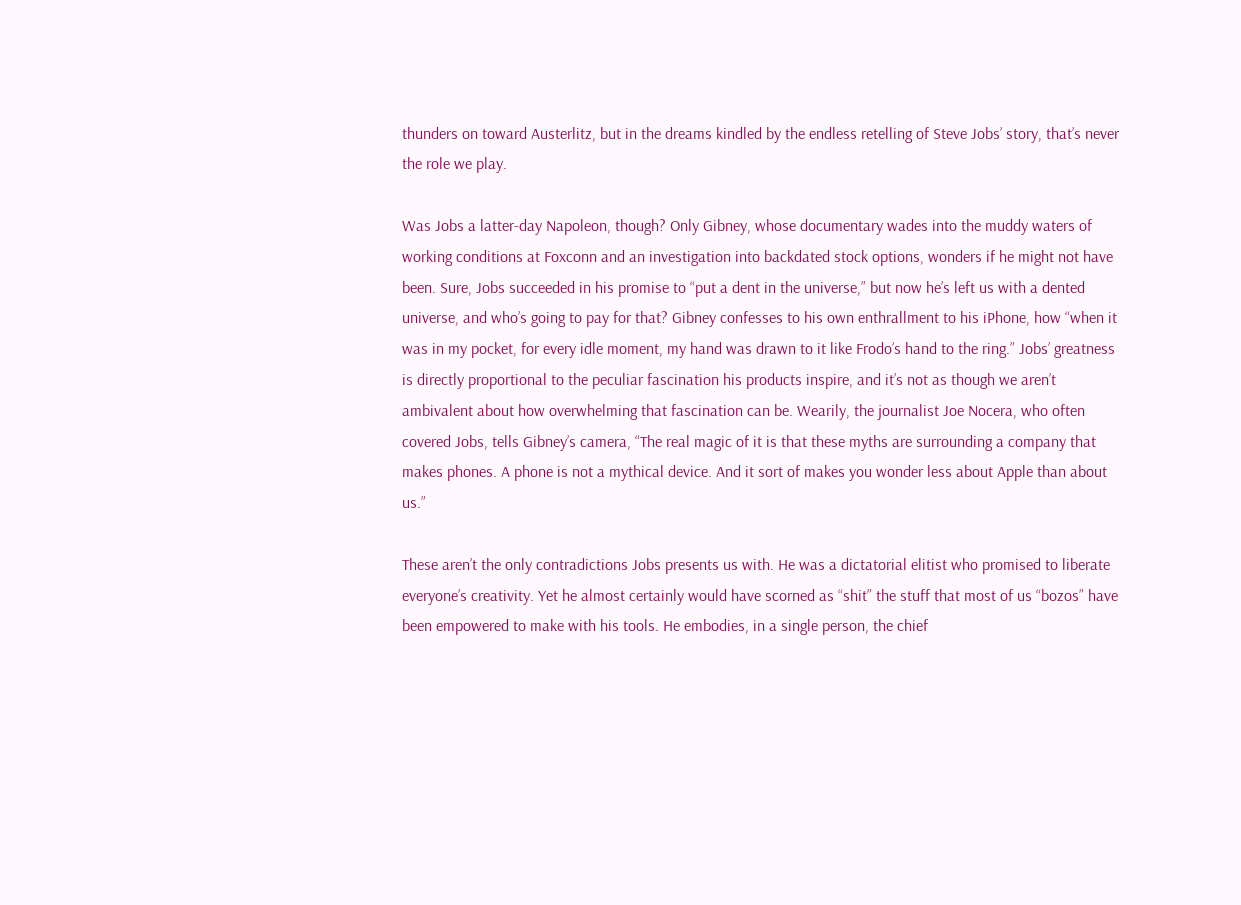thunders on toward Austerlitz, but in the dreams kindled by the endless retelling of Steve Jobs’ story, that’s never the role we play.

Was Jobs a latter-day Napoleon, though? Only Gibney, whose documentary wades into the muddy waters of working conditions at Foxconn and an investigation into backdated stock options, wonders if he might not have been. Sure, Jobs succeeded in his promise to “put a dent in the universe,” but now he’s left us with a dented universe, and who’s going to pay for that? Gibney confesses to his own enthrallment to his iPhone, how “when it was in my pocket, for every idle moment, my hand was drawn to it like Frodo’s hand to the ring.” Jobs’ greatness is directly proportional to the peculiar fascination his products inspire, and it’s not as though we aren’t ambivalent about how overwhelming that fascination can be. Wearily, the journalist Joe Nocera, who often covered Jobs, tells Gibney’s camera, “The real magic of it is that these myths are surrounding a company that makes phones. A phone is not a mythical device. And it sort of makes you wonder less about Apple than about us.”

These aren’t the only contradictions Jobs presents us with. He was a dictatorial elitist who promised to liberate everyone’s creativity. Yet he almost certainly would have scorned as “shit” the stuff that most of us “bozos” have been empowered to make with his tools. He embodies, in a single person, the chief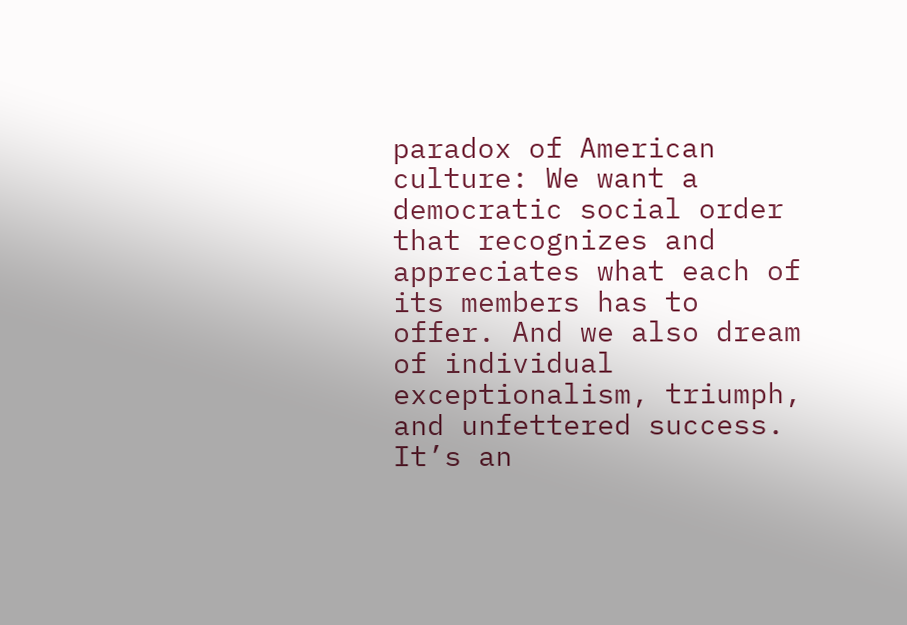paradox of American culture: We want a democratic social order that recognizes and appreciates what each of its members has to offer. And we also dream of individual exceptionalism, triumph, and unfettered success. It’s an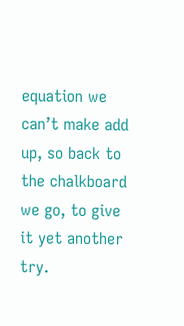equation we can’t make add up, so back to the chalkboard we go, to give it yet another try.